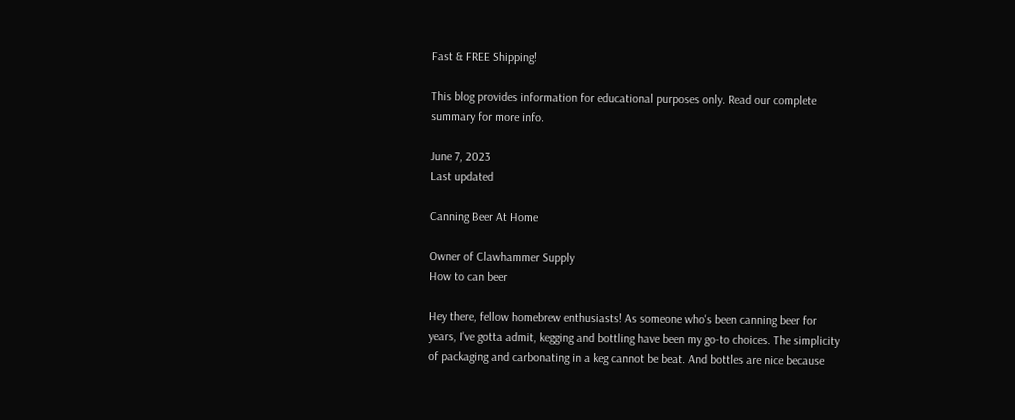Fast & FREE Shipping!

This blog provides information for educational purposes only. Read our complete summary for more info.

June 7, 2023
Last updated

Canning Beer At Home

Owner of Clawhammer Supply
How to can beer

Hey there, fellow homebrew enthusiasts! As someone who's been canning beer for years, I've gotta admit, kegging and bottling have been my go-to choices. The simplicity of packaging and carbonating in a keg cannot be beat. And bottles are nice because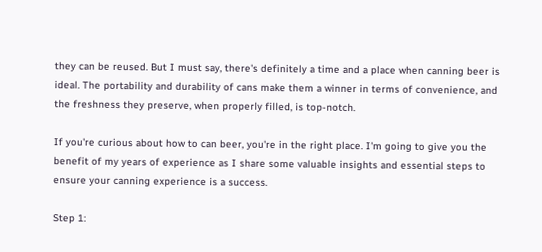they can be reused. But I must say, there's definitely a time and a place when canning beer is ideal. The portability and durability of cans make them a winner in terms of convenience, and the freshness they preserve, when properly filled, is top-notch.

If you're curious about how to can beer, you're in the right place. I'm going to give you the benefit of my years of experience as I share some valuable insights and essential steps to ensure your canning experience is a success.

Step 1: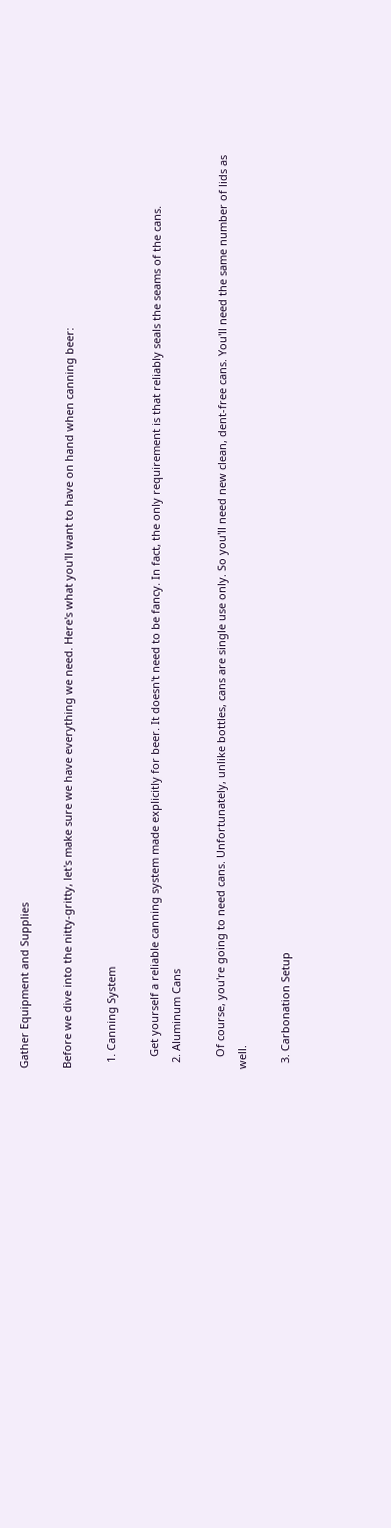Gather Equipment and Supplies

Before we dive into the nitty-gritty, let's make sure we have everything we need. Here's what you'll want to have on hand when canning beer:

  1. Canning System

    Get yourself a reliable canning system made explicitly for beer. It doesn't need to be fancy. In fact, the only requirement is that reliably seals the seams of the cans.
  2. Aluminum Cans

    Of course, you're going to need cans. Unfortunately, unlike bottles, cans are single use only. So you'll need new clean, dent-free cans. You'll need the same number of lids as well.

  3. Carbonation Setup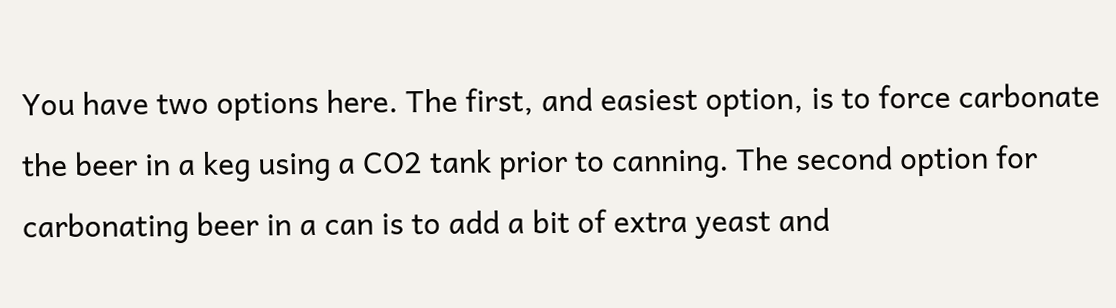You have two options here. The first, and easiest option, is to force carbonate the beer in a keg using a CO2 tank prior to canning. The second option for carbonating beer in a can is to add a bit of extra yeast and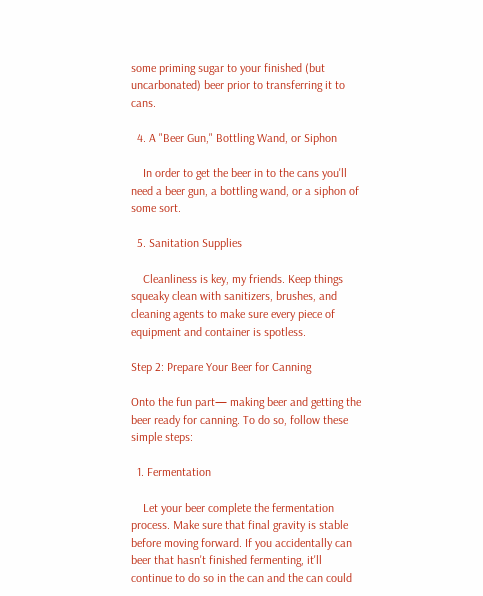some priming sugar to your finished (but uncarbonated) beer prior to transferring it to cans.

  4. A "Beer Gun," Bottling Wand, or Siphon

    In order to get the beer in to the cans you'll need a beer gun, a bottling wand, or a siphon of some sort.

  5. Sanitation Supplies

    Cleanliness is key, my friends. Keep things squeaky clean with sanitizers, brushes, and cleaning agents to make sure every piece of equipment and container is spotless.

Step 2: Prepare Your Beer for Canning

Onto the fun part— making beer and getting the beer ready for canning. To do so, follow these simple steps:

  1. Fermentation

    Let your beer complete the fermentation process. Make sure that final gravity is stable before moving forward. If you accidentally can beer that hasn't finished fermenting, it'll continue to do so in the can and the can could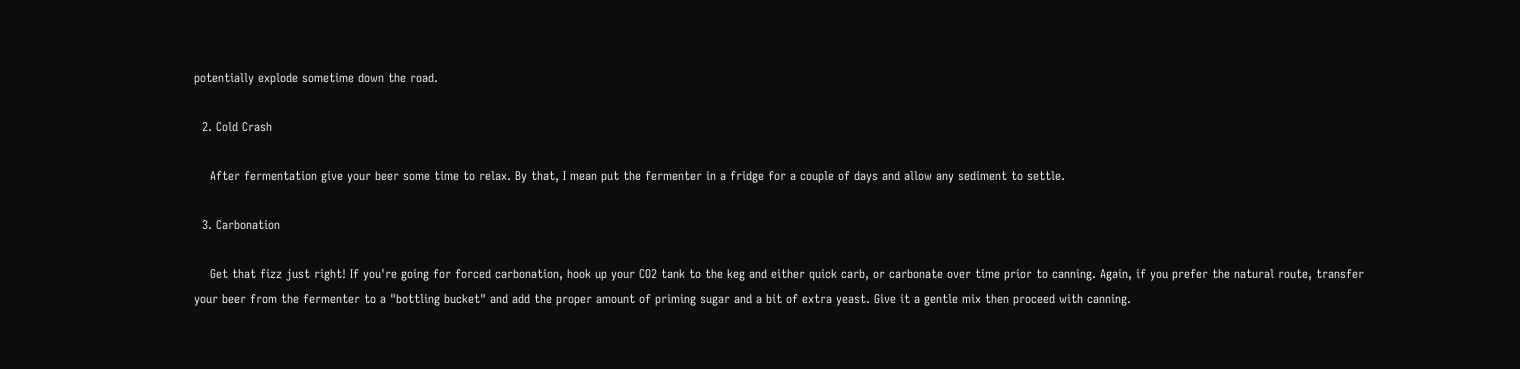potentially explode sometime down the road.

  2. Cold Crash

    After fermentation give your beer some time to relax. By that, I mean put the fermenter in a fridge for a couple of days and allow any sediment to settle.

  3. Carbonation

    Get that fizz just right! If you're going for forced carbonation, hook up your CO2 tank to the keg and either quick carb, or carbonate over time prior to canning. Again, if you prefer the natural route, transfer your beer from the fermenter to a "bottling bucket" and add the proper amount of priming sugar and a bit of extra yeast. Give it a gentle mix then proceed with canning.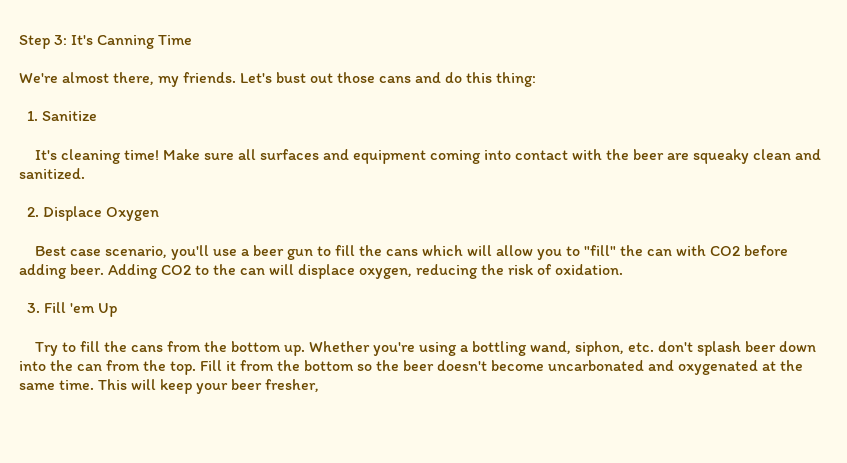Step 3: It's Canning Time

We're almost there, my friends. Let's bust out those cans and do this thing:

  1. Sanitize

    It's cleaning time! Make sure all surfaces and equipment coming into contact with the beer are squeaky clean and sanitized.

  2. Displace Oxygen

    Best case scenario, you'll use a beer gun to fill the cans which will allow you to "fill" the can with CO2 before adding beer. Adding CO2 to the can will displace oxygen, reducing the risk of oxidation.

  3. Fill 'em Up

    Try to fill the cans from the bottom up. Whether you're using a bottling wand, siphon, etc. don't splash beer down into the can from the top. Fill it from the bottom so the beer doesn't become uncarbonated and oxygenated at the same time. This will keep your beer fresher,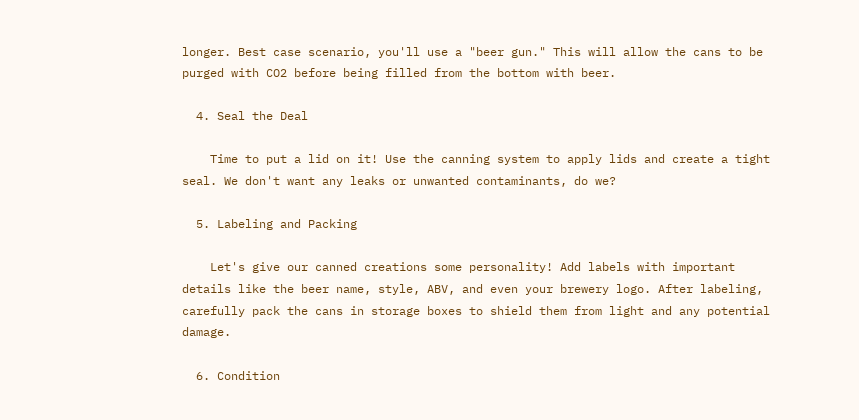longer. Best case scenario, you'll use a "beer gun." This will allow the cans to be purged with CO2 before being filled from the bottom with beer.

  4. Seal the Deal

    Time to put a lid on it! Use the canning system to apply lids and create a tight seal. We don't want any leaks or unwanted contaminants, do we?

  5. Labeling and Packing

    Let's give our canned creations some personality! Add labels with important details like the beer name, style, ABV, and even your brewery logo. After labeling, carefully pack the cans in storage boxes to shield them from light and any potential damage.

  6. Condition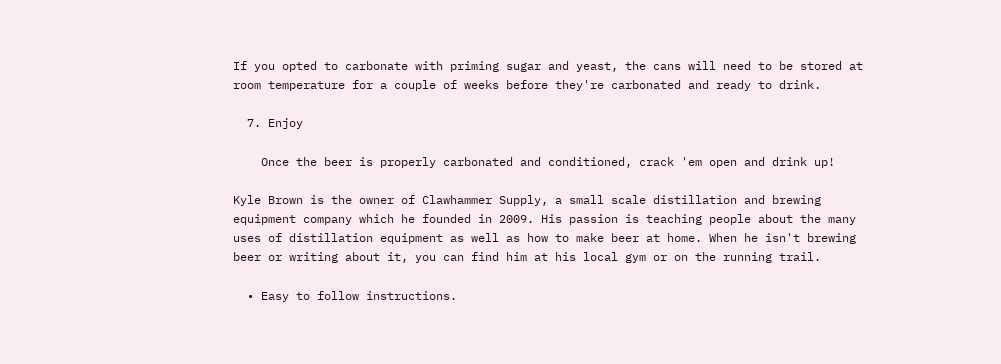If you opted to carbonate with priming sugar and yeast, the cans will need to be stored at room temperature for a couple of weeks before they're carbonated and ready to drink.

  7. Enjoy

    Once the beer is properly carbonated and conditioned, crack 'em open and drink up!

Kyle Brown is the owner of Clawhammer Supply, a small scale distillation and brewing equipment company which he founded in 2009. His passion is teaching people about the many uses of distillation equipment as well as how to make beer at home. When he isn't brewing beer or writing about it, you can find him at his local gym or on the running trail.

  • Easy to follow instructions.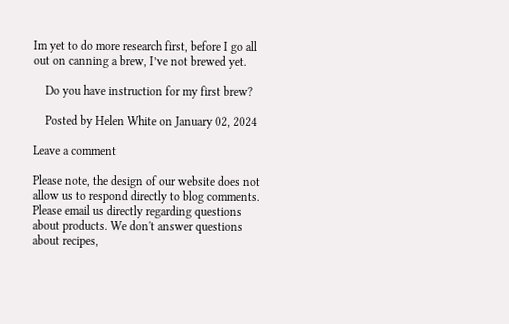Im yet to do more research first, before I go all out on canning a brew, I’ve not brewed yet.

    Do you have instruction for my first brew?

    Posted by Helen White on January 02, 2024

Leave a comment

Please note, the design of our website does not allow us to respond directly to blog comments. Please email us directly regarding questions about products. We don't answer questions about recipes,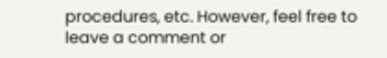procedures, etc. However, feel free to leave a comment or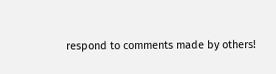respond to comments made by others!